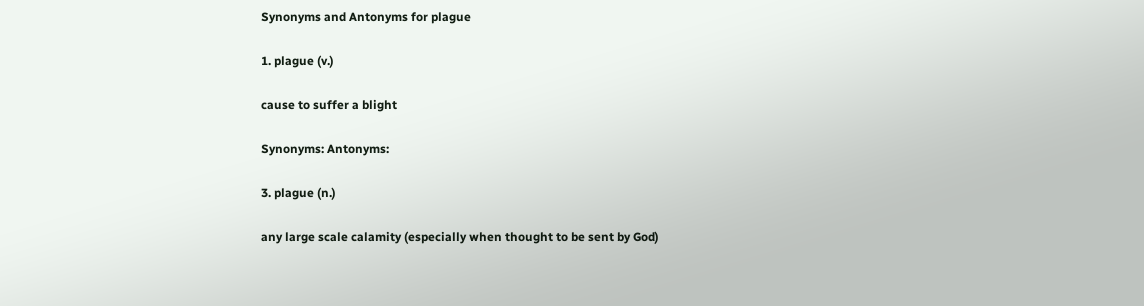Synonyms and Antonyms for plague

1. plague (v.)

cause to suffer a blight

Synonyms: Antonyms:

3. plague (n.)

any large scale calamity (especially when thought to be sent by God)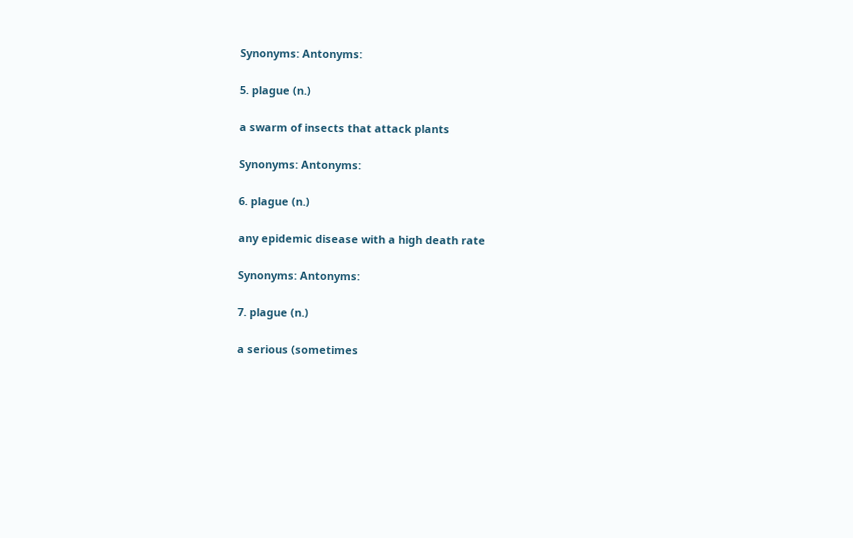Synonyms: Antonyms:

5. plague (n.)

a swarm of insects that attack plants

Synonyms: Antonyms:

6. plague (n.)

any epidemic disease with a high death rate

Synonyms: Antonyms:

7. plague (n.)

a serious (sometimes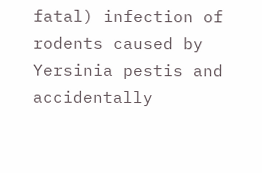fatal) infection of rodents caused by Yersinia pestis and accidentally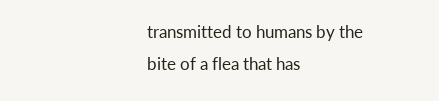transmitted to humans by the bite of a flea that has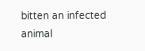bitten an infected animal